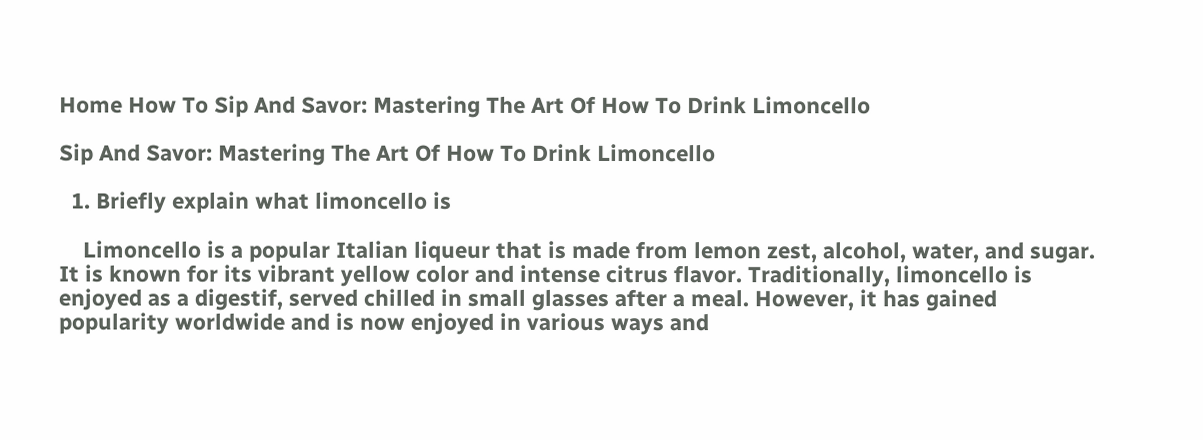Home How To Sip And Savor: Mastering The Art Of How To Drink Limoncello

Sip And Savor: Mastering The Art Of How To Drink Limoncello

  1. Briefly explain what limoncello is

    Limoncello is a popular Italian liqueur that is made from lemon zest, alcohol, water, and sugar. It is known for its vibrant yellow color and intense citrus flavor. Traditionally, limoncello is enjoyed as a digestif, served chilled in small glasses after a meal. However, it has gained popularity worldwide and is now enjoyed in various ways and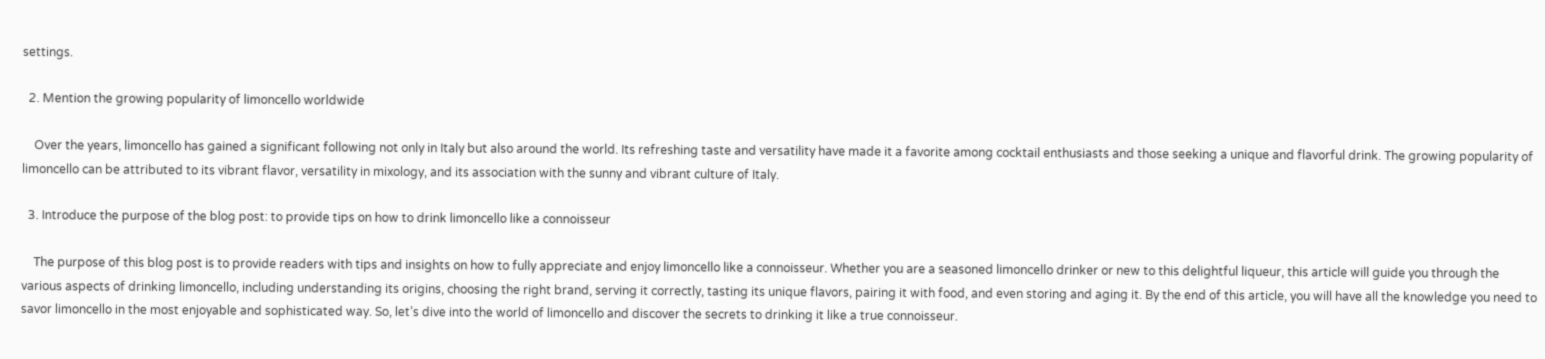settings.

  2. Mention the growing popularity of limoncello worldwide

    Over the years, limoncello has gained a significant following not only in Italy but also around the world. Its refreshing taste and versatility have made it a favorite among cocktail enthusiasts and those seeking a unique and flavorful drink. The growing popularity of limoncello can be attributed to its vibrant flavor, versatility in mixology, and its association with the sunny and vibrant culture of Italy.

  3. Introduce the purpose of the blog post: to provide tips on how to drink limoncello like a connoisseur

    The purpose of this blog post is to provide readers with tips and insights on how to fully appreciate and enjoy limoncello like a connoisseur. Whether you are a seasoned limoncello drinker or new to this delightful liqueur, this article will guide you through the various aspects of drinking limoncello, including understanding its origins, choosing the right brand, serving it correctly, tasting its unique flavors, pairing it with food, and even storing and aging it. By the end of this article, you will have all the knowledge you need to savor limoncello in the most enjoyable and sophisticated way. So, let’s dive into the world of limoncello and discover the secrets to drinking it like a true connoisseur.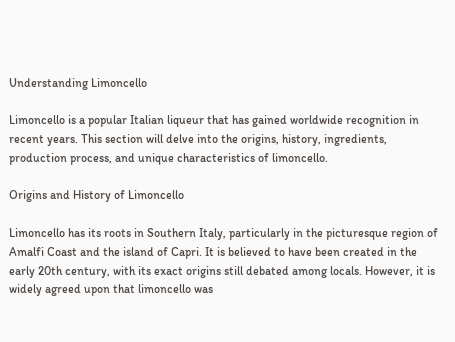Understanding Limoncello

Limoncello is a popular Italian liqueur that has gained worldwide recognition in recent years. This section will delve into the origins, history, ingredients, production process, and unique characteristics of limoncello.

Origins and History of Limoncello

Limoncello has its roots in Southern Italy, particularly in the picturesque region of Amalfi Coast and the island of Capri. It is believed to have been created in the early 20th century, with its exact origins still debated among locals. However, it is widely agreed upon that limoncello was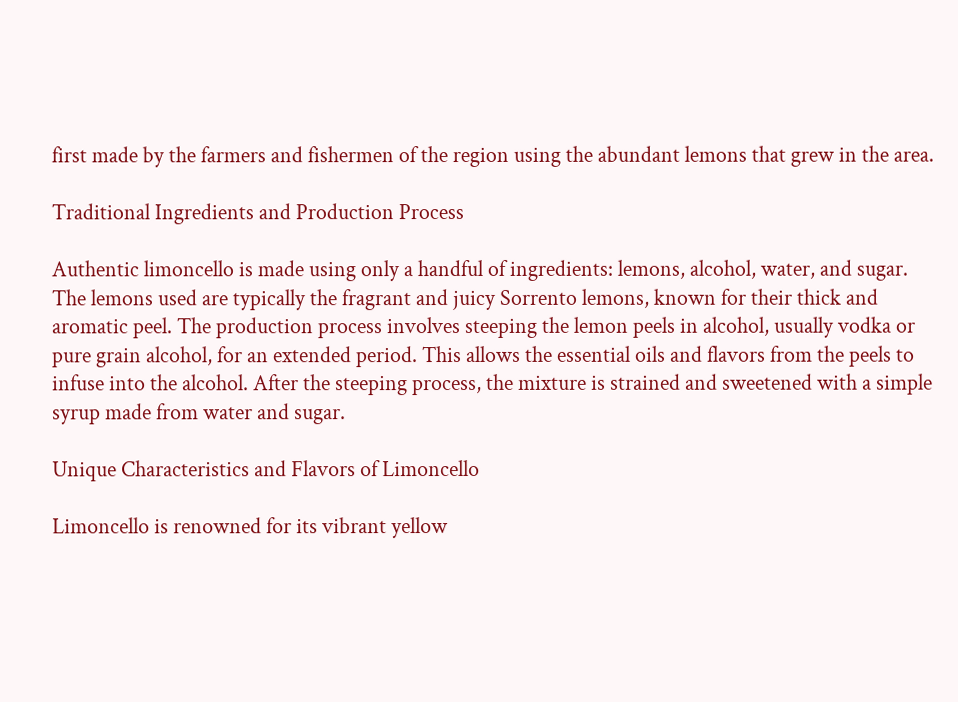first made by the farmers and fishermen of the region using the abundant lemons that grew in the area.

Traditional Ingredients and Production Process

Authentic limoncello is made using only a handful of ingredients: lemons, alcohol, water, and sugar. The lemons used are typically the fragrant and juicy Sorrento lemons, known for their thick and aromatic peel. The production process involves steeping the lemon peels in alcohol, usually vodka or pure grain alcohol, for an extended period. This allows the essential oils and flavors from the peels to infuse into the alcohol. After the steeping process, the mixture is strained and sweetened with a simple syrup made from water and sugar.

Unique Characteristics and Flavors of Limoncello

Limoncello is renowned for its vibrant yellow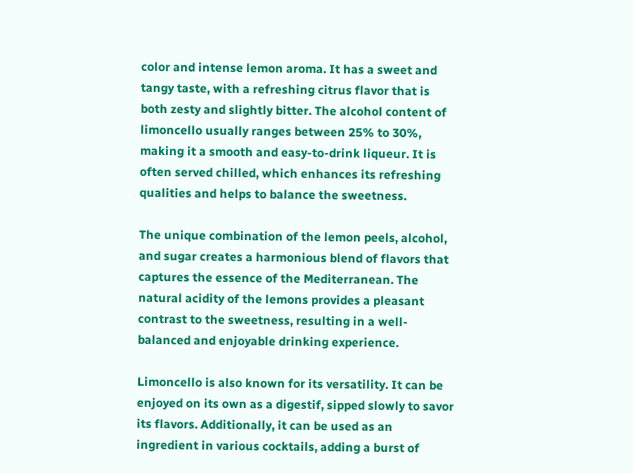color and intense lemon aroma. It has a sweet and tangy taste, with a refreshing citrus flavor that is both zesty and slightly bitter. The alcohol content of limoncello usually ranges between 25% to 30%, making it a smooth and easy-to-drink liqueur. It is often served chilled, which enhances its refreshing qualities and helps to balance the sweetness.

The unique combination of the lemon peels, alcohol, and sugar creates a harmonious blend of flavors that captures the essence of the Mediterranean. The natural acidity of the lemons provides a pleasant contrast to the sweetness, resulting in a well-balanced and enjoyable drinking experience.

Limoncello is also known for its versatility. It can be enjoyed on its own as a digestif, sipped slowly to savor its flavors. Additionally, it can be used as an ingredient in various cocktails, adding a burst of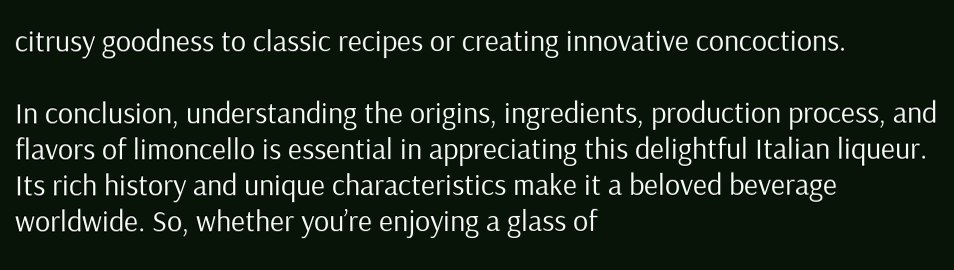citrusy goodness to classic recipes or creating innovative concoctions.

In conclusion, understanding the origins, ingredients, production process, and flavors of limoncello is essential in appreciating this delightful Italian liqueur. Its rich history and unique characteristics make it a beloved beverage worldwide. So, whether you’re enjoying a glass of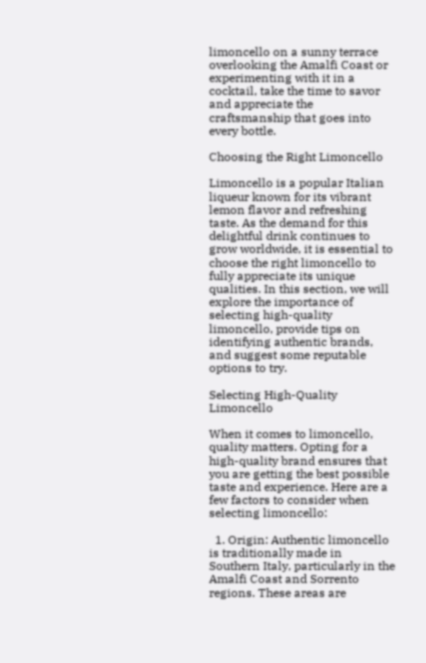limoncello on a sunny terrace overlooking the Amalfi Coast or experimenting with it in a cocktail, take the time to savor and appreciate the craftsmanship that goes into every bottle.

Choosing the Right Limoncello

Limoncello is a popular Italian liqueur known for its vibrant lemon flavor and refreshing taste. As the demand for this delightful drink continues to grow worldwide, it is essential to choose the right limoncello to fully appreciate its unique qualities. In this section, we will explore the importance of selecting high-quality limoncello, provide tips on identifying authentic brands, and suggest some reputable options to try.

Selecting High-Quality Limoncello

When it comes to limoncello, quality matters. Opting for a high-quality brand ensures that you are getting the best possible taste and experience. Here are a few factors to consider when selecting limoncello:

  1. Origin: Authentic limoncello is traditionally made in Southern Italy, particularly in the Amalfi Coast and Sorrento regions. These areas are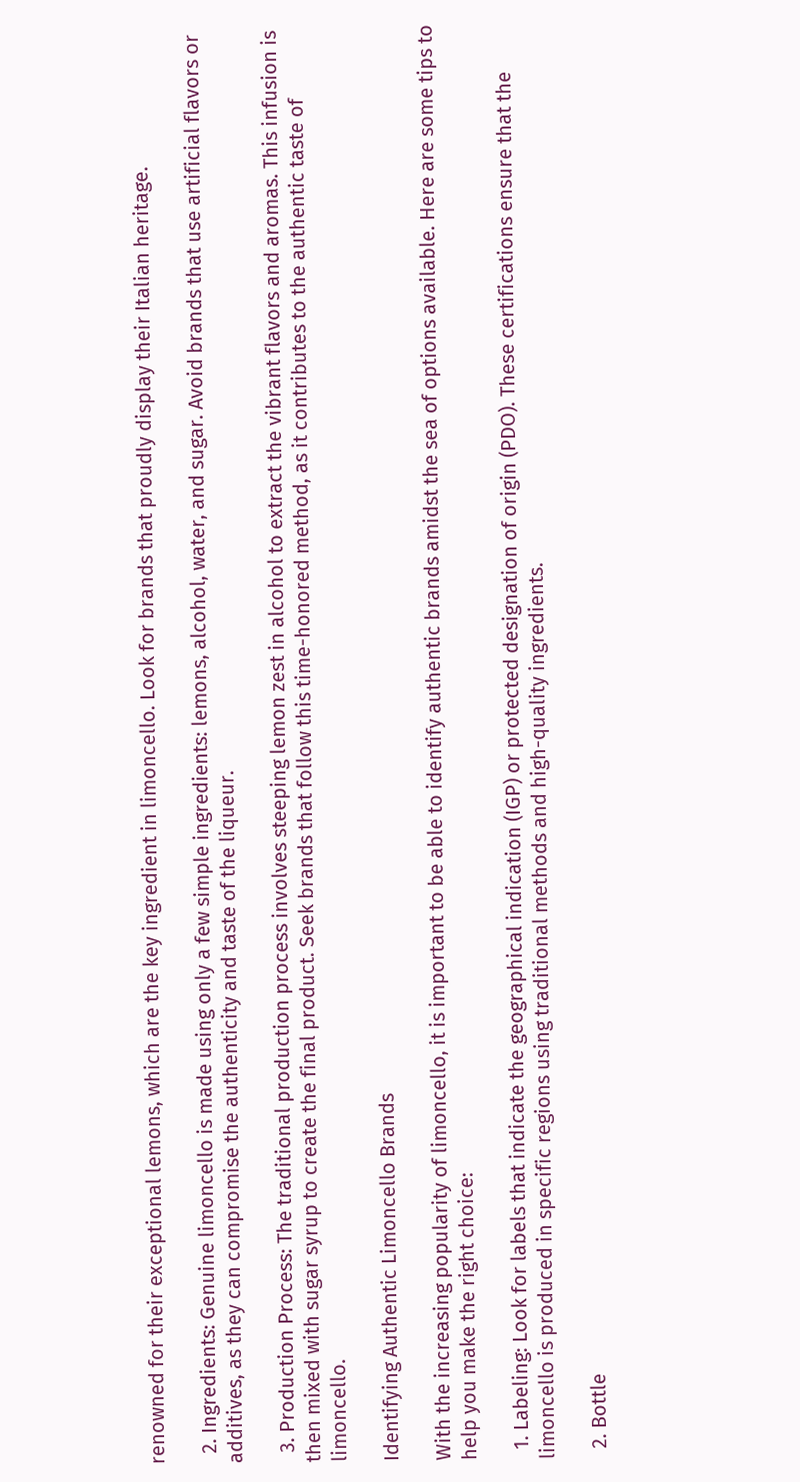renowned for their exceptional lemons, which are the key ingredient in limoncello. Look for brands that proudly display their Italian heritage.

  2. Ingredients: Genuine limoncello is made using only a few simple ingredients: lemons, alcohol, water, and sugar. Avoid brands that use artificial flavors or additives, as they can compromise the authenticity and taste of the liqueur.

  3. Production Process: The traditional production process involves steeping lemon zest in alcohol to extract the vibrant flavors and aromas. This infusion is then mixed with sugar syrup to create the final product. Seek brands that follow this time-honored method, as it contributes to the authentic taste of limoncello.

Identifying Authentic Limoncello Brands

With the increasing popularity of limoncello, it is important to be able to identify authentic brands amidst the sea of options available. Here are some tips to help you make the right choice:

  1. Labeling: Look for labels that indicate the geographical indication (IGP) or protected designation of origin (PDO). These certifications ensure that the limoncello is produced in specific regions using traditional methods and high-quality ingredients.

  2. Bottle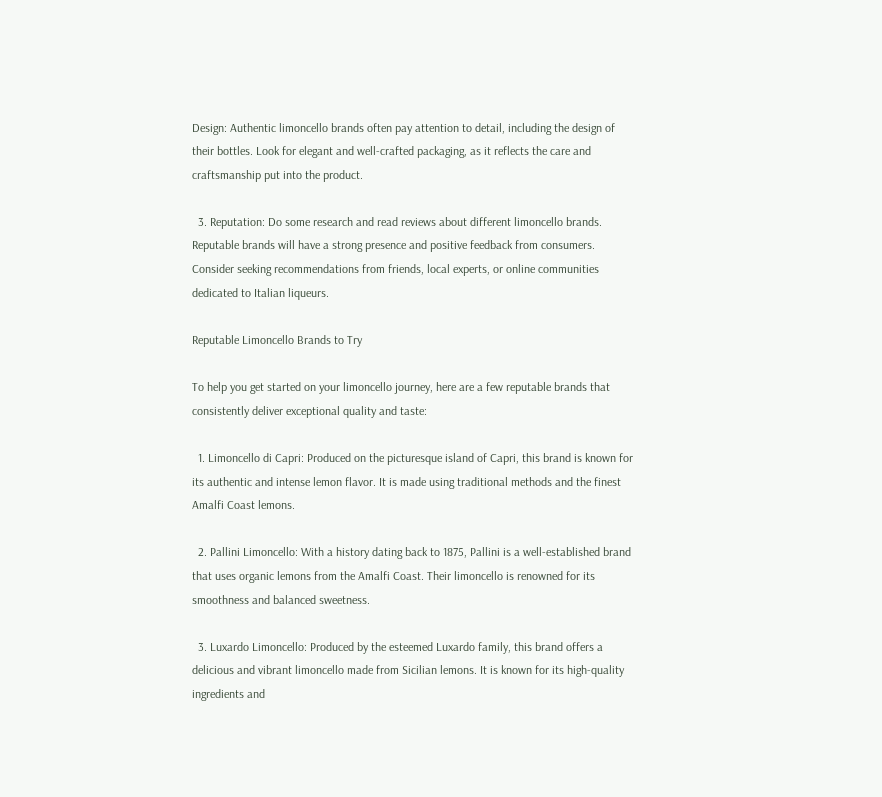Design: Authentic limoncello brands often pay attention to detail, including the design of their bottles. Look for elegant and well-crafted packaging, as it reflects the care and craftsmanship put into the product.

  3. Reputation: Do some research and read reviews about different limoncello brands. Reputable brands will have a strong presence and positive feedback from consumers. Consider seeking recommendations from friends, local experts, or online communities dedicated to Italian liqueurs.

Reputable Limoncello Brands to Try

To help you get started on your limoncello journey, here are a few reputable brands that consistently deliver exceptional quality and taste:

  1. Limoncello di Capri: Produced on the picturesque island of Capri, this brand is known for its authentic and intense lemon flavor. It is made using traditional methods and the finest Amalfi Coast lemons.

  2. Pallini Limoncello: With a history dating back to 1875, Pallini is a well-established brand that uses organic lemons from the Amalfi Coast. Their limoncello is renowned for its smoothness and balanced sweetness.

  3. Luxardo Limoncello: Produced by the esteemed Luxardo family, this brand offers a delicious and vibrant limoncello made from Sicilian lemons. It is known for its high-quality ingredients and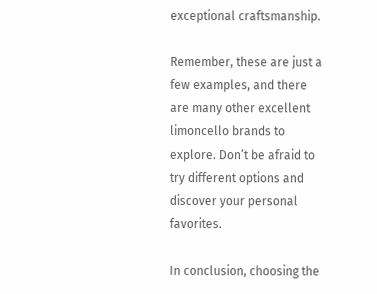exceptional craftsmanship.

Remember, these are just a few examples, and there are many other excellent limoncello brands to explore. Don’t be afraid to try different options and discover your personal favorites.

In conclusion, choosing the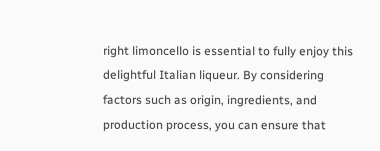right limoncello is essential to fully enjoy this delightful Italian liqueur. By considering factors such as origin, ingredients, and production process, you can ensure that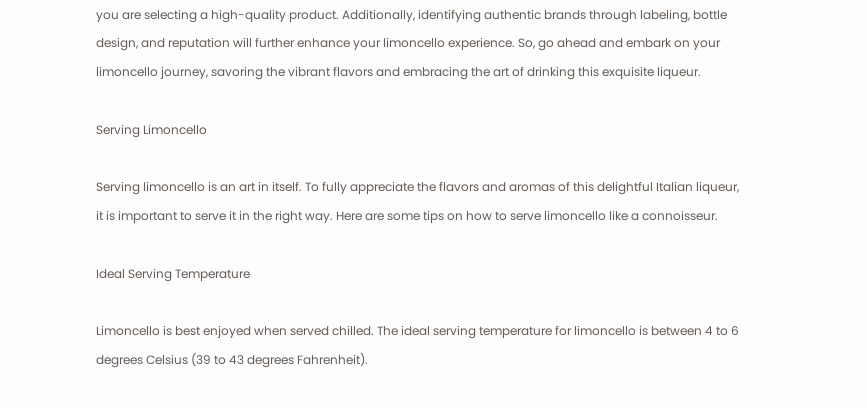you are selecting a high-quality product. Additionally, identifying authentic brands through labeling, bottle design, and reputation will further enhance your limoncello experience. So, go ahead and embark on your limoncello journey, savoring the vibrant flavors and embracing the art of drinking this exquisite liqueur.

Serving Limoncello

Serving limoncello is an art in itself. To fully appreciate the flavors and aromas of this delightful Italian liqueur, it is important to serve it in the right way. Here are some tips on how to serve limoncello like a connoisseur.

Ideal Serving Temperature

Limoncello is best enjoyed when served chilled. The ideal serving temperature for limoncello is between 4 to 6 degrees Celsius (39 to 43 degrees Fahrenheit).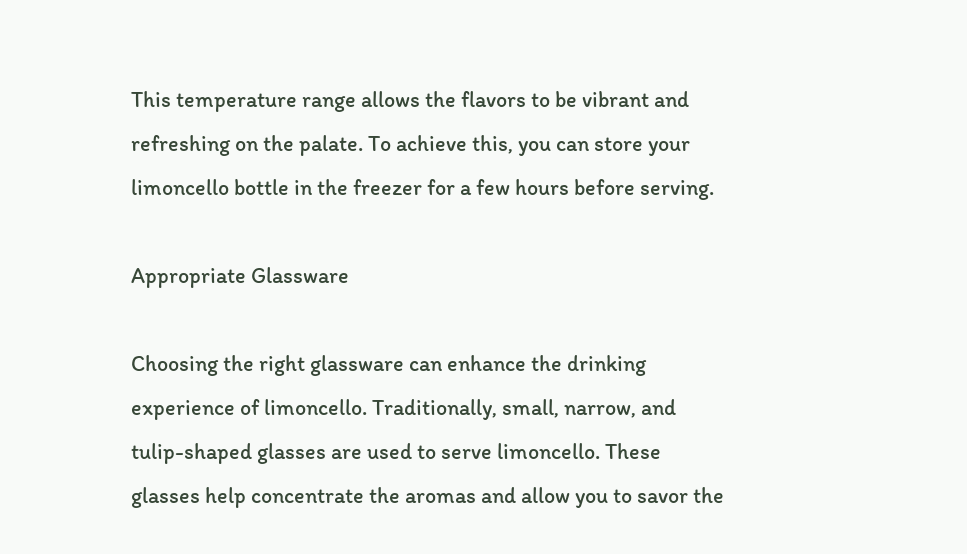This temperature range allows the flavors to be vibrant and refreshing on the palate. To achieve this, you can store your limoncello bottle in the freezer for a few hours before serving.

Appropriate Glassware

Choosing the right glassware can enhance the drinking experience of limoncello. Traditionally, small, narrow, and tulip-shaped glasses are used to serve limoncello. These glasses help concentrate the aromas and allow you to savor the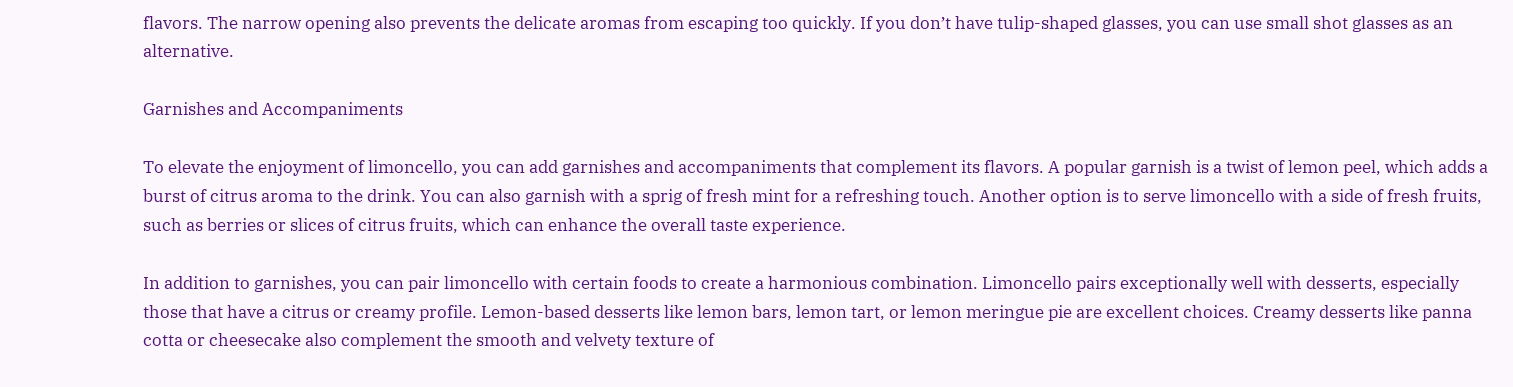flavors. The narrow opening also prevents the delicate aromas from escaping too quickly. If you don’t have tulip-shaped glasses, you can use small shot glasses as an alternative.

Garnishes and Accompaniments

To elevate the enjoyment of limoncello, you can add garnishes and accompaniments that complement its flavors. A popular garnish is a twist of lemon peel, which adds a burst of citrus aroma to the drink. You can also garnish with a sprig of fresh mint for a refreshing touch. Another option is to serve limoncello with a side of fresh fruits, such as berries or slices of citrus fruits, which can enhance the overall taste experience.

In addition to garnishes, you can pair limoncello with certain foods to create a harmonious combination. Limoncello pairs exceptionally well with desserts, especially those that have a citrus or creamy profile. Lemon-based desserts like lemon bars, lemon tart, or lemon meringue pie are excellent choices. Creamy desserts like panna cotta or cheesecake also complement the smooth and velvety texture of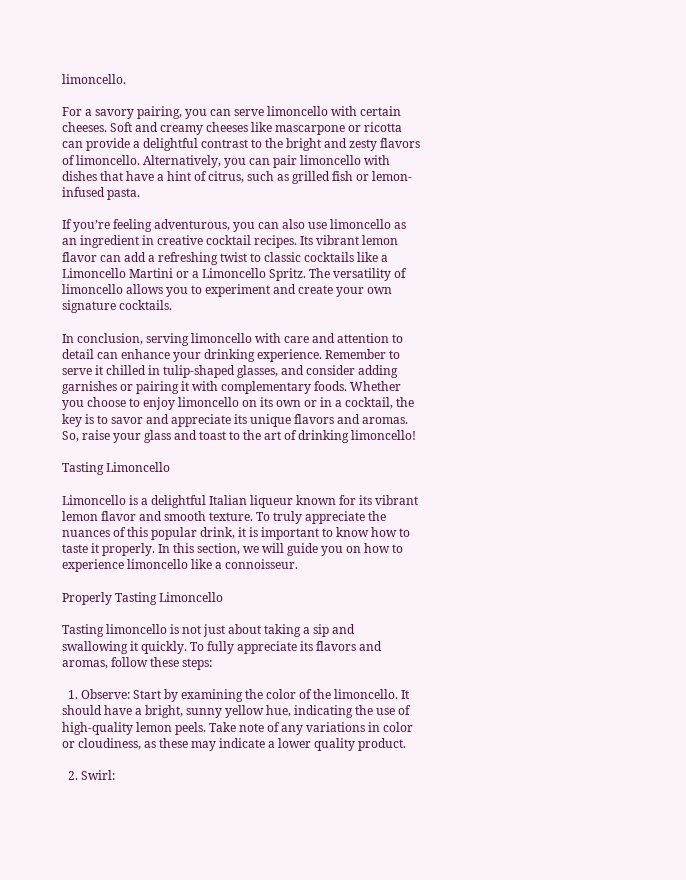limoncello.

For a savory pairing, you can serve limoncello with certain cheeses. Soft and creamy cheeses like mascarpone or ricotta can provide a delightful contrast to the bright and zesty flavors of limoncello. Alternatively, you can pair limoncello with dishes that have a hint of citrus, such as grilled fish or lemon-infused pasta.

If you’re feeling adventurous, you can also use limoncello as an ingredient in creative cocktail recipes. Its vibrant lemon flavor can add a refreshing twist to classic cocktails like a Limoncello Martini or a Limoncello Spritz. The versatility of limoncello allows you to experiment and create your own signature cocktails.

In conclusion, serving limoncello with care and attention to detail can enhance your drinking experience. Remember to serve it chilled in tulip-shaped glasses, and consider adding garnishes or pairing it with complementary foods. Whether you choose to enjoy limoncello on its own or in a cocktail, the key is to savor and appreciate its unique flavors and aromas. So, raise your glass and toast to the art of drinking limoncello!

Tasting Limoncello

Limoncello is a delightful Italian liqueur known for its vibrant lemon flavor and smooth texture. To truly appreciate the nuances of this popular drink, it is important to know how to taste it properly. In this section, we will guide you on how to experience limoncello like a connoisseur.

Properly Tasting Limoncello

Tasting limoncello is not just about taking a sip and swallowing it quickly. To fully appreciate its flavors and aromas, follow these steps:

  1. Observe: Start by examining the color of the limoncello. It should have a bright, sunny yellow hue, indicating the use of high-quality lemon peels. Take note of any variations in color or cloudiness, as these may indicate a lower quality product.

  2. Swirl: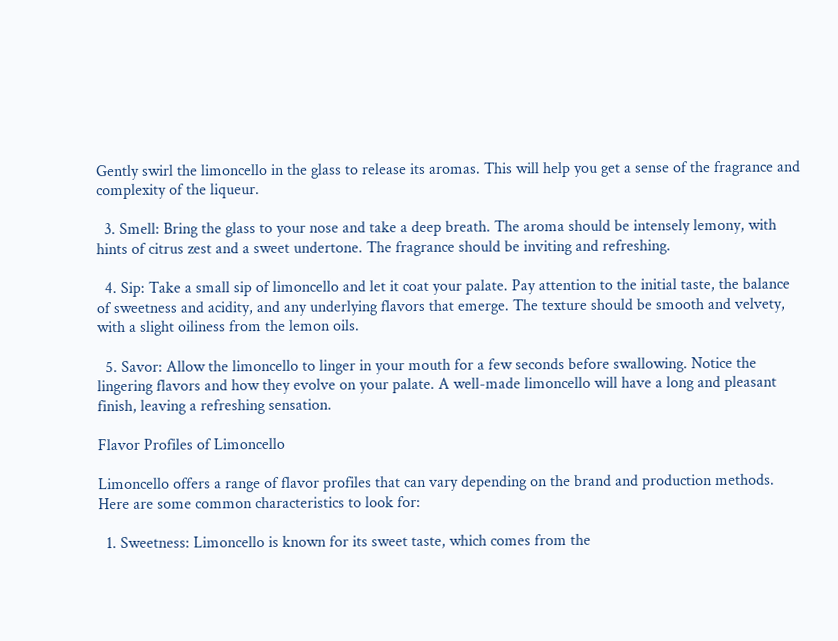Gently swirl the limoncello in the glass to release its aromas. This will help you get a sense of the fragrance and complexity of the liqueur.

  3. Smell: Bring the glass to your nose and take a deep breath. The aroma should be intensely lemony, with hints of citrus zest and a sweet undertone. The fragrance should be inviting and refreshing.

  4. Sip: Take a small sip of limoncello and let it coat your palate. Pay attention to the initial taste, the balance of sweetness and acidity, and any underlying flavors that emerge. The texture should be smooth and velvety, with a slight oiliness from the lemon oils.

  5. Savor: Allow the limoncello to linger in your mouth for a few seconds before swallowing. Notice the lingering flavors and how they evolve on your palate. A well-made limoncello will have a long and pleasant finish, leaving a refreshing sensation.

Flavor Profiles of Limoncello

Limoncello offers a range of flavor profiles that can vary depending on the brand and production methods. Here are some common characteristics to look for:

  1. Sweetness: Limoncello is known for its sweet taste, which comes from the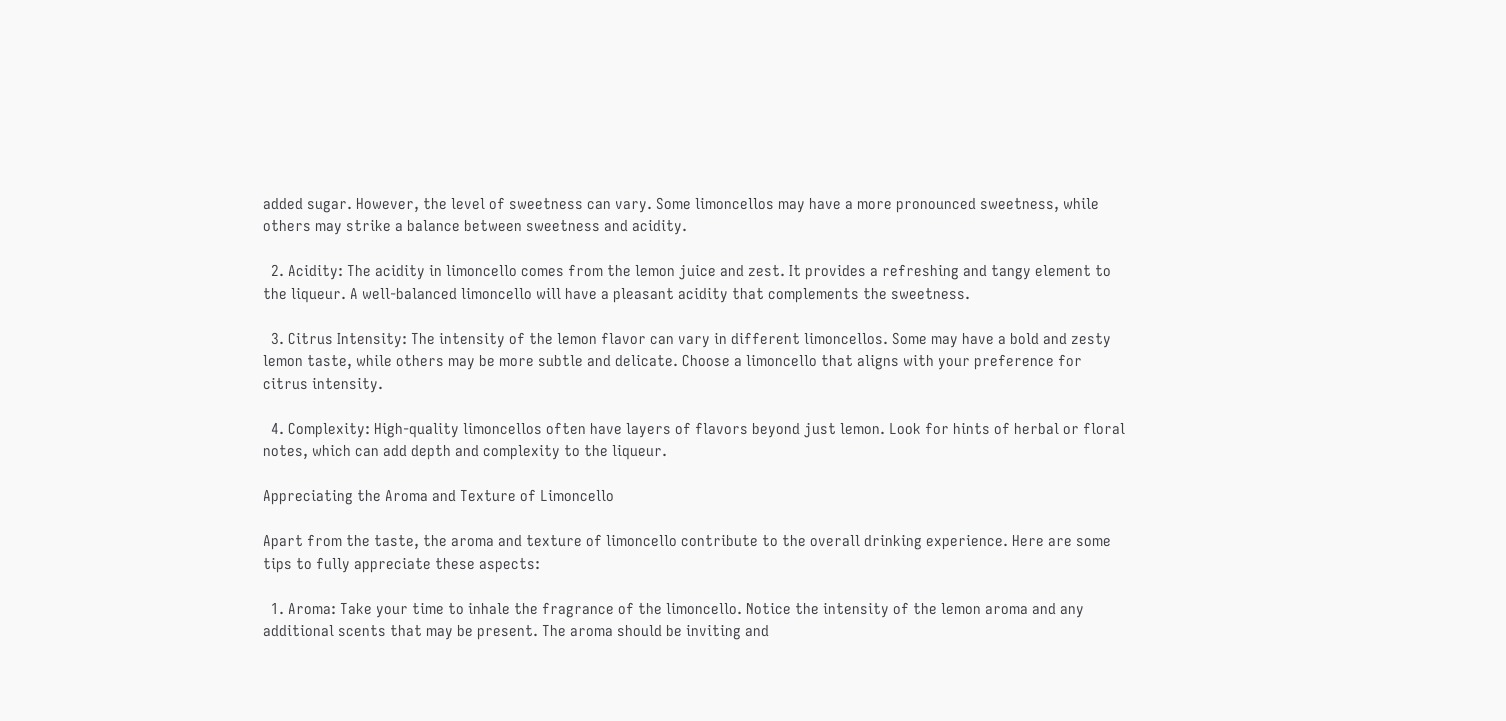added sugar. However, the level of sweetness can vary. Some limoncellos may have a more pronounced sweetness, while others may strike a balance between sweetness and acidity.

  2. Acidity: The acidity in limoncello comes from the lemon juice and zest. It provides a refreshing and tangy element to the liqueur. A well-balanced limoncello will have a pleasant acidity that complements the sweetness.

  3. Citrus Intensity: The intensity of the lemon flavor can vary in different limoncellos. Some may have a bold and zesty lemon taste, while others may be more subtle and delicate. Choose a limoncello that aligns with your preference for citrus intensity.

  4. Complexity: High-quality limoncellos often have layers of flavors beyond just lemon. Look for hints of herbal or floral notes, which can add depth and complexity to the liqueur.

Appreciating the Aroma and Texture of Limoncello

Apart from the taste, the aroma and texture of limoncello contribute to the overall drinking experience. Here are some tips to fully appreciate these aspects:

  1. Aroma: Take your time to inhale the fragrance of the limoncello. Notice the intensity of the lemon aroma and any additional scents that may be present. The aroma should be inviting and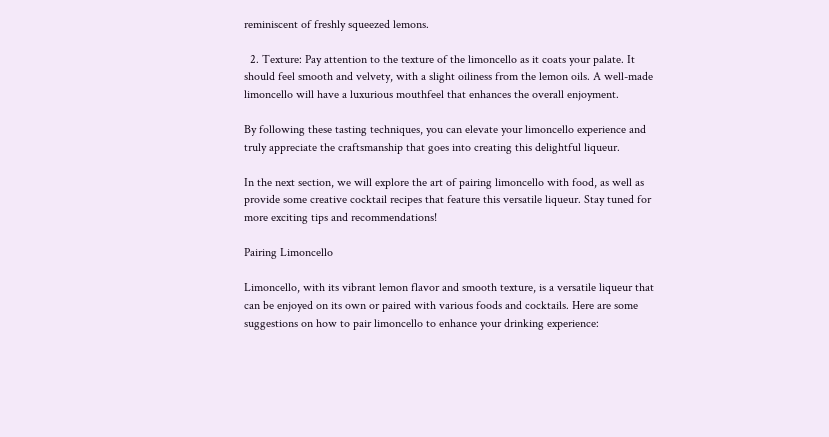reminiscent of freshly squeezed lemons.

  2. Texture: Pay attention to the texture of the limoncello as it coats your palate. It should feel smooth and velvety, with a slight oiliness from the lemon oils. A well-made limoncello will have a luxurious mouthfeel that enhances the overall enjoyment.

By following these tasting techniques, you can elevate your limoncello experience and truly appreciate the craftsmanship that goes into creating this delightful liqueur.

In the next section, we will explore the art of pairing limoncello with food, as well as provide some creative cocktail recipes that feature this versatile liqueur. Stay tuned for more exciting tips and recommendations!

Pairing Limoncello

Limoncello, with its vibrant lemon flavor and smooth texture, is a versatile liqueur that can be enjoyed on its own or paired with various foods and cocktails. Here are some suggestions on how to pair limoncello to enhance your drinking experience: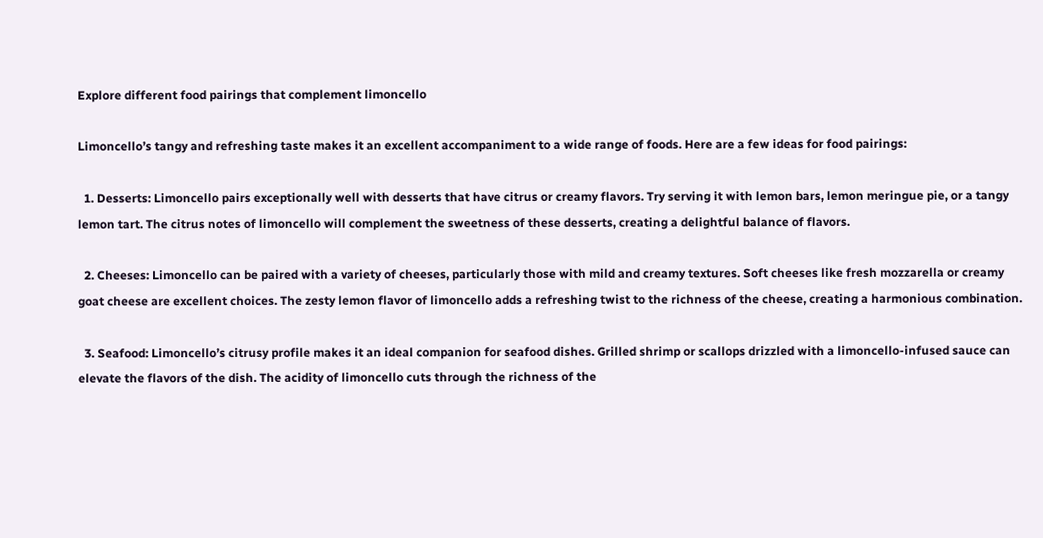Explore different food pairings that complement limoncello

Limoncello’s tangy and refreshing taste makes it an excellent accompaniment to a wide range of foods. Here are a few ideas for food pairings:

  1. Desserts: Limoncello pairs exceptionally well with desserts that have citrus or creamy flavors. Try serving it with lemon bars, lemon meringue pie, or a tangy lemon tart. The citrus notes of limoncello will complement the sweetness of these desserts, creating a delightful balance of flavors.

  2. Cheeses: Limoncello can be paired with a variety of cheeses, particularly those with mild and creamy textures. Soft cheeses like fresh mozzarella or creamy goat cheese are excellent choices. The zesty lemon flavor of limoncello adds a refreshing twist to the richness of the cheese, creating a harmonious combination.

  3. Seafood: Limoncello’s citrusy profile makes it an ideal companion for seafood dishes. Grilled shrimp or scallops drizzled with a limoncello-infused sauce can elevate the flavors of the dish. The acidity of limoncello cuts through the richness of the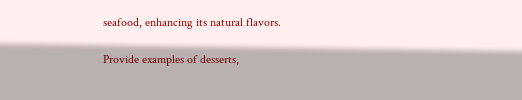seafood, enhancing its natural flavors.

Provide examples of desserts,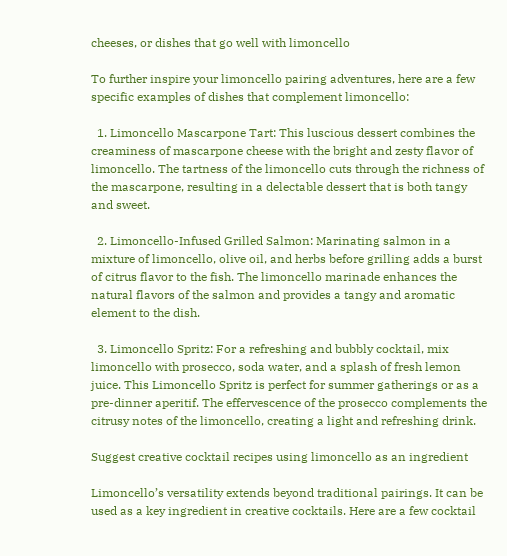cheeses, or dishes that go well with limoncello

To further inspire your limoncello pairing adventures, here are a few specific examples of dishes that complement limoncello:

  1. Limoncello Mascarpone Tart: This luscious dessert combines the creaminess of mascarpone cheese with the bright and zesty flavor of limoncello. The tartness of the limoncello cuts through the richness of the mascarpone, resulting in a delectable dessert that is both tangy and sweet.

  2. Limoncello-Infused Grilled Salmon: Marinating salmon in a mixture of limoncello, olive oil, and herbs before grilling adds a burst of citrus flavor to the fish. The limoncello marinade enhances the natural flavors of the salmon and provides a tangy and aromatic element to the dish.

  3. Limoncello Spritz: For a refreshing and bubbly cocktail, mix limoncello with prosecco, soda water, and a splash of fresh lemon juice. This Limoncello Spritz is perfect for summer gatherings or as a pre-dinner aperitif. The effervescence of the prosecco complements the citrusy notes of the limoncello, creating a light and refreshing drink.

Suggest creative cocktail recipes using limoncello as an ingredient

Limoncello’s versatility extends beyond traditional pairings. It can be used as a key ingredient in creative cocktails. Here are a few cocktail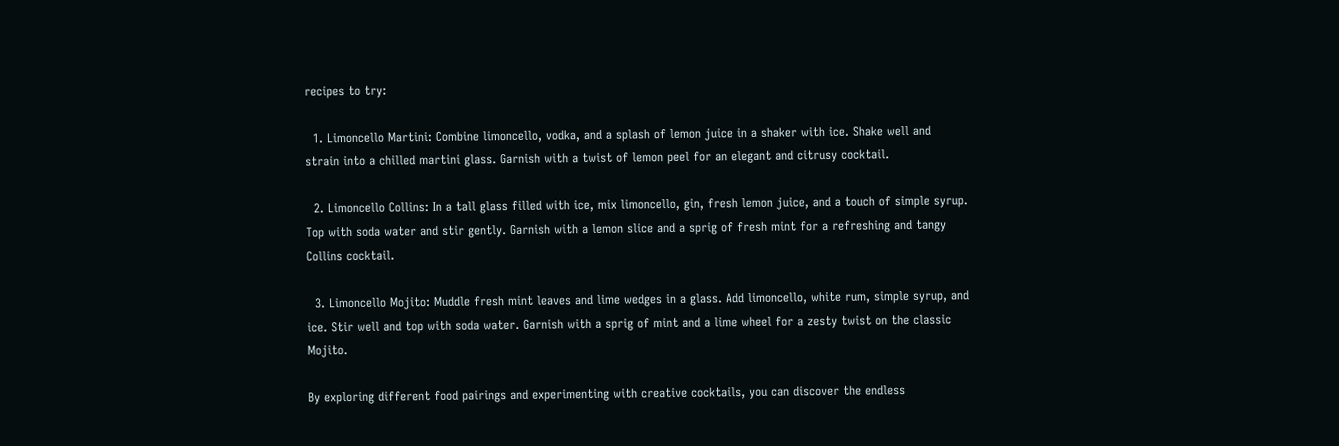recipes to try:

  1. Limoncello Martini: Combine limoncello, vodka, and a splash of lemon juice in a shaker with ice. Shake well and strain into a chilled martini glass. Garnish with a twist of lemon peel for an elegant and citrusy cocktail.

  2. Limoncello Collins: In a tall glass filled with ice, mix limoncello, gin, fresh lemon juice, and a touch of simple syrup. Top with soda water and stir gently. Garnish with a lemon slice and a sprig of fresh mint for a refreshing and tangy Collins cocktail.

  3. Limoncello Mojito: Muddle fresh mint leaves and lime wedges in a glass. Add limoncello, white rum, simple syrup, and ice. Stir well and top with soda water. Garnish with a sprig of mint and a lime wheel for a zesty twist on the classic Mojito.

By exploring different food pairings and experimenting with creative cocktails, you can discover the endless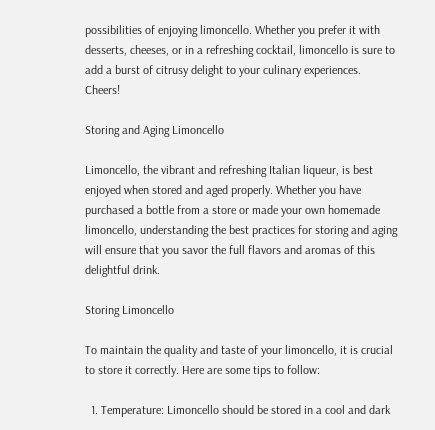possibilities of enjoying limoncello. Whether you prefer it with desserts, cheeses, or in a refreshing cocktail, limoncello is sure to add a burst of citrusy delight to your culinary experiences. Cheers!

Storing and Aging Limoncello

Limoncello, the vibrant and refreshing Italian liqueur, is best enjoyed when stored and aged properly. Whether you have purchased a bottle from a store or made your own homemade limoncello, understanding the best practices for storing and aging will ensure that you savor the full flavors and aromas of this delightful drink.

Storing Limoncello

To maintain the quality and taste of your limoncello, it is crucial to store it correctly. Here are some tips to follow:

  1. Temperature: Limoncello should be stored in a cool and dark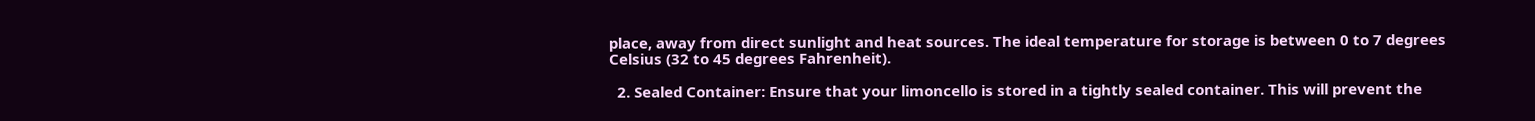place, away from direct sunlight and heat sources. The ideal temperature for storage is between 0 to 7 degrees Celsius (32 to 45 degrees Fahrenheit).

  2. Sealed Container: Ensure that your limoncello is stored in a tightly sealed container. This will prevent the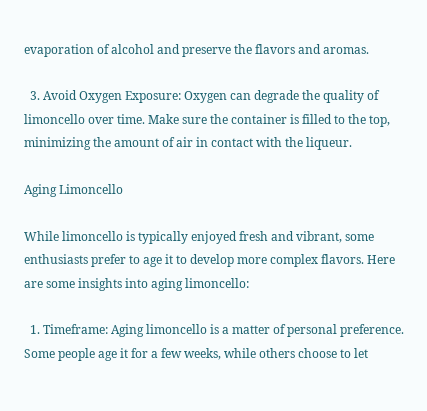evaporation of alcohol and preserve the flavors and aromas.

  3. Avoid Oxygen Exposure: Oxygen can degrade the quality of limoncello over time. Make sure the container is filled to the top, minimizing the amount of air in contact with the liqueur.

Aging Limoncello

While limoncello is typically enjoyed fresh and vibrant, some enthusiasts prefer to age it to develop more complex flavors. Here are some insights into aging limoncello:

  1. Timeframe: Aging limoncello is a matter of personal preference. Some people age it for a few weeks, while others choose to let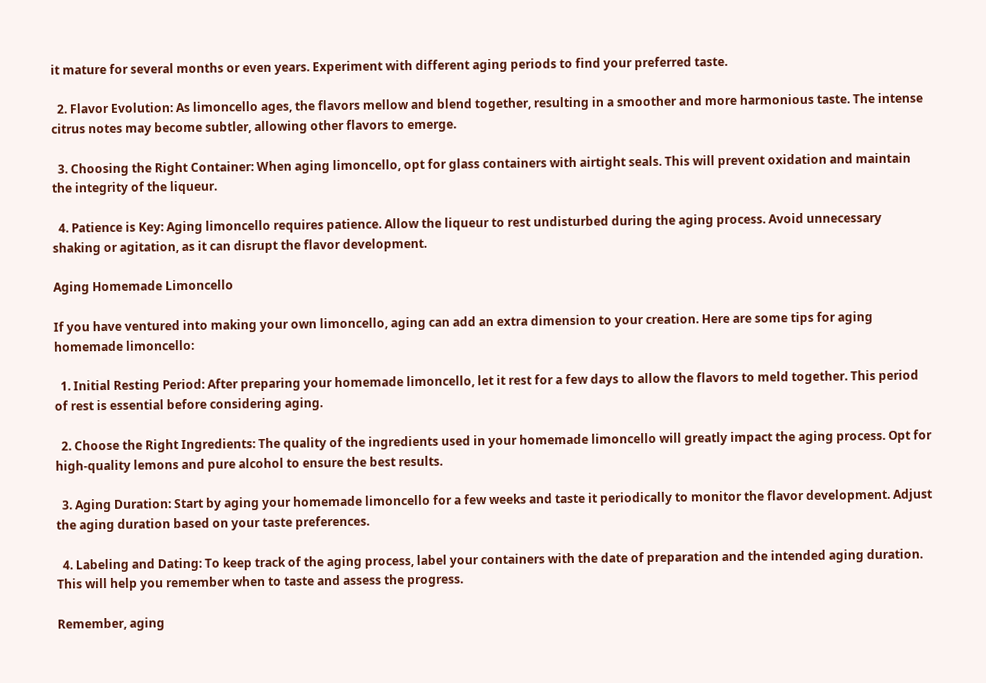it mature for several months or even years. Experiment with different aging periods to find your preferred taste.

  2. Flavor Evolution: As limoncello ages, the flavors mellow and blend together, resulting in a smoother and more harmonious taste. The intense citrus notes may become subtler, allowing other flavors to emerge.

  3. Choosing the Right Container: When aging limoncello, opt for glass containers with airtight seals. This will prevent oxidation and maintain the integrity of the liqueur.

  4. Patience is Key: Aging limoncello requires patience. Allow the liqueur to rest undisturbed during the aging process. Avoid unnecessary shaking or agitation, as it can disrupt the flavor development.

Aging Homemade Limoncello

If you have ventured into making your own limoncello, aging can add an extra dimension to your creation. Here are some tips for aging homemade limoncello:

  1. Initial Resting Period: After preparing your homemade limoncello, let it rest for a few days to allow the flavors to meld together. This period of rest is essential before considering aging.

  2. Choose the Right Ingredients: The quality of the ingredients used in your homemade limoncello will greatly impact the aging process. Opt for high-quality lemons and pure alcohol to ensure the best results.

  3. Aging Duration: Start by aging your homemade limoncello for a few weeks and taste it periodically to monitor the flavor development. Adjust the aging duration based on your taste preferences.

  4. Labeling and Dating: To keep track of the aging process, label your containers with the date of preparation and the intended aging duration. This will help you remember when to taste and assess the progress.

Remember, aging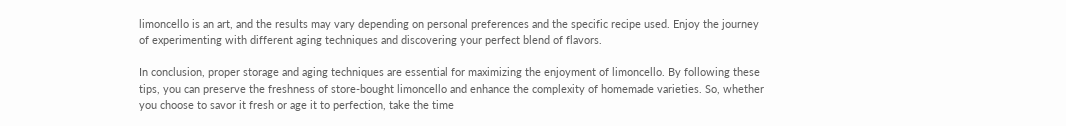limoncello is an art, and the results may vary depending on personal preferences and the specific recipe used. Enjoy the journey of experimenting with different aging techniques and discovering your perfect blend of flavors.

In conclusion, proper storage and aging techniques are essential for maximizing the enjoyment of limoncello. By following these tips, you can preserve the freshness of store-bought limoncello and enhance the complexity of homemade varieties. So, whether you choose to savor it fresh or age it to perfection, take the time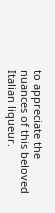to appreciate the nuances of this beloved Italian liqueur.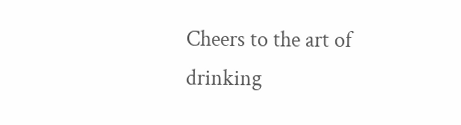Cheers to the art of drinking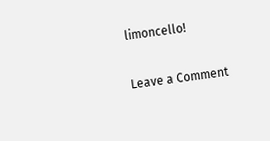limoncello!

Leave a Comment